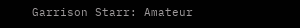Garrison Starr: Amateur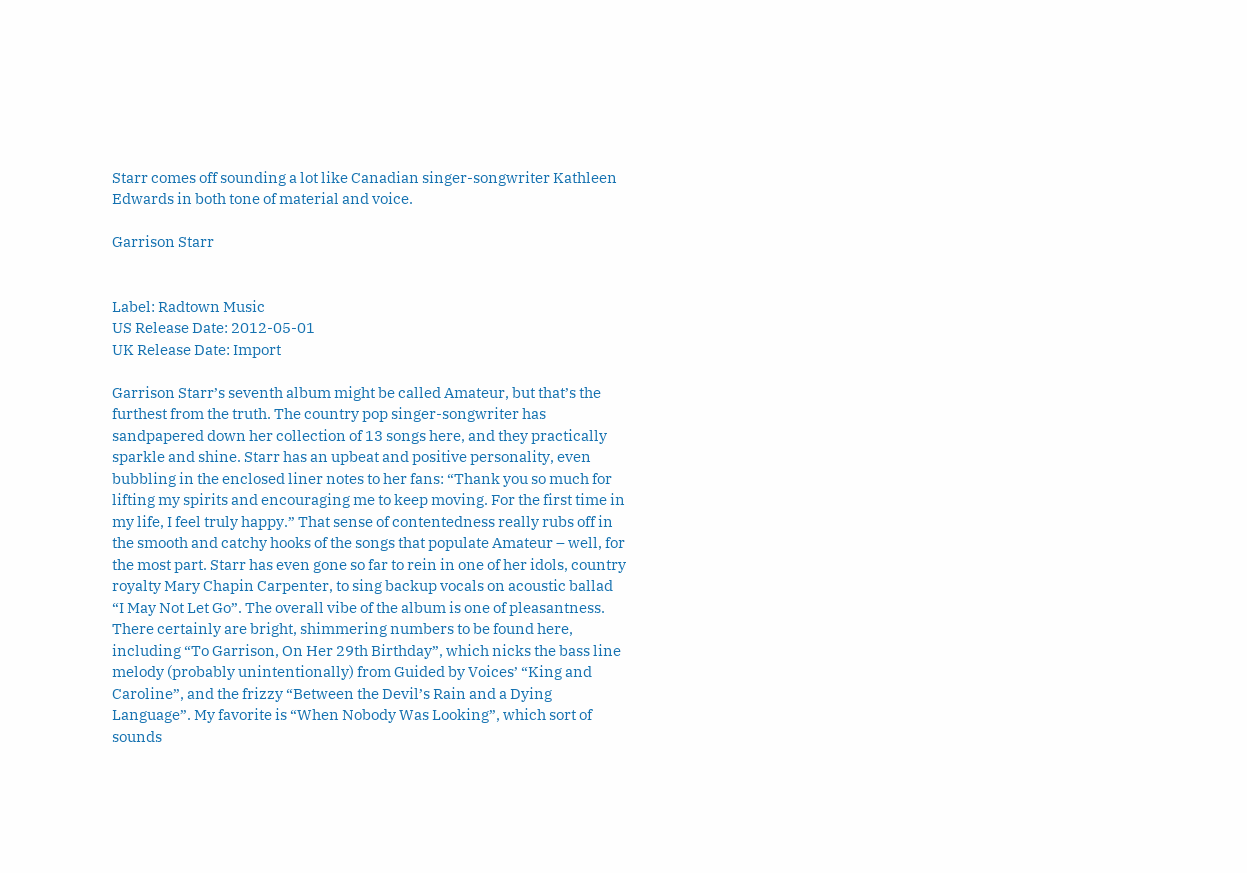Starr comes off sounding a lot like Canadian singer-songwriter Kathleen Edwards in both tone of material and voice.

Garrison Starr


Label: Radtown Music
US Release Date: 2012-05-01
UK Release Date: Import

Garrison Starr’s seventh album might be called Amateur, but that’s the furthest from the truth. The country pop singer-songwriter has sandpapered down her collection of 13 songs here, and they practically sparkle and shine. Starr has an upbeat and positive personality, even bubbling in the enclosed liner notes to her fans: “Thank you so much for lifting my spirits and encouraging me to keep moving. For the first time in my life, I feel truly happy.” That sense of contentedness really rubs off in the smooth and catchy hooks of the songs that populate Amateur – well, for the most part. Starr has even gone so far to rein in one of her idols, country royalty Mary Chapin Carpenter, to sing backup vocals on acoustic ballad “I May Not Let Go”. The overall vibe of the album is one of pleasantness. There certainly are bright, shimmering numbers to be found here, including “To Garrison, On Her 29th Birthday”, which nicks the bass line melody (probably unintentionally) from Guided by Voices’ “King and Caroline”, and the frizzy “Between the Devil’s Rain and a Dying Language”. My favorite is “When Nobody Was Looking”, which sort of sounds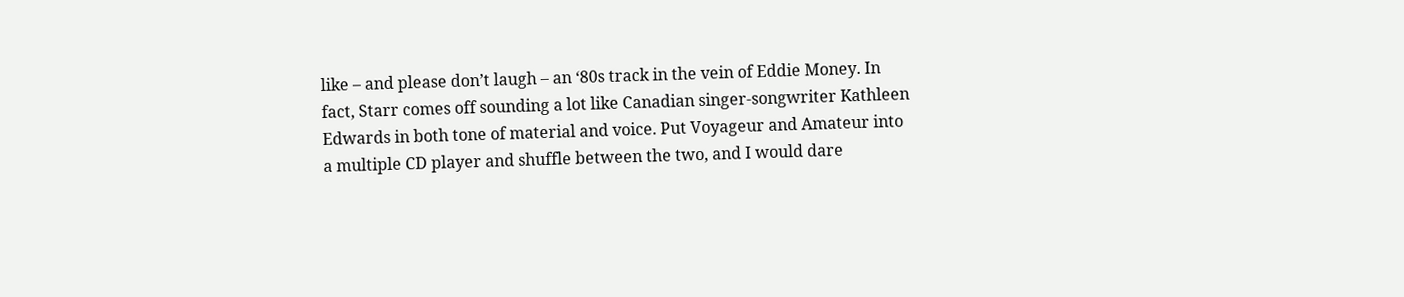like – and please don’t laugh – an ‘80s track in the vein of Eddie Money. In fact, Starr comes off sounding a lot like Canadian singer-songwriter Kathleen Edwards in both tone of material and voice. Put Voyageur and Amateur into a multiple CD player and shuffle between the two, and I would dare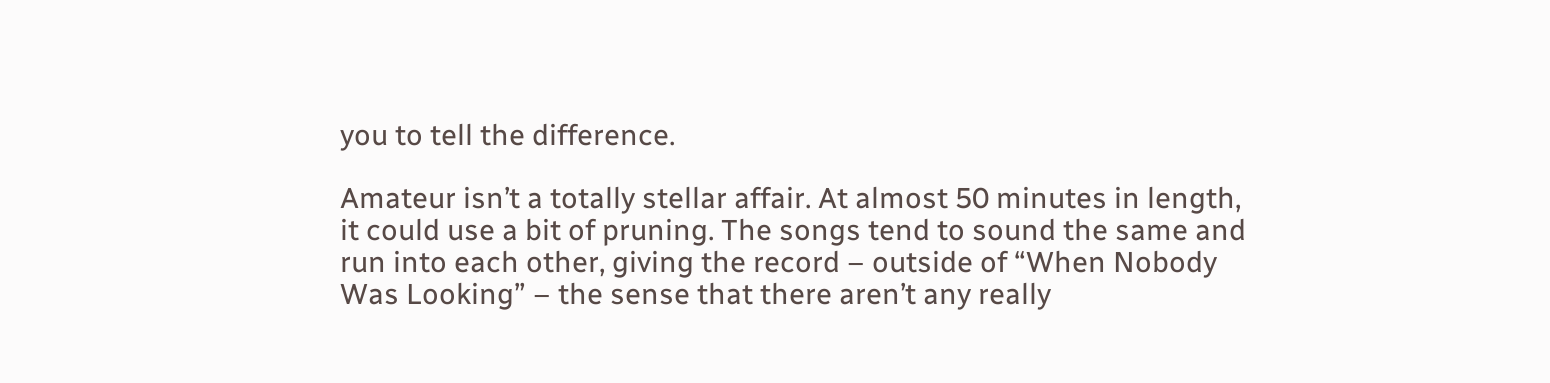you to tell the difference.

Amateur isn’t a totally stellar affair. At almost 50 minutes in length, it could use a bit of pruning. The songs tend to sound the same and run into each other, giving the record – outside of “When Nobody Was Looking” – the sense that there aren’t any really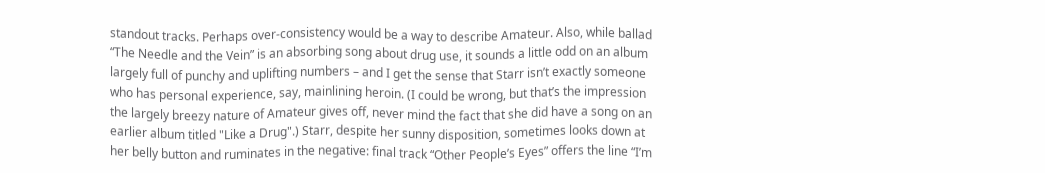standout tracks. Perhaps over-consistency would be a way to describe Amateur. Also, while ballad “The Needle and the Vein” is an absorbing song about drug use, it sounds a little odd on an album largely full of punchy and uplifting numbers – and I get the sense that Starr isn’t exactly someone who has personal experience, say, mainlining heroin. (I could be wrong, but that’s the impression the largely breezy nature of Amateur gives off, never mind the fact that she did have a song on an earlier album titled "Like a Drug".) Starr, despite her sunny disposition, sometimes looks down at her belly button and ruminates in the negative: final track “Other People’s Eyes” offers the line “I’m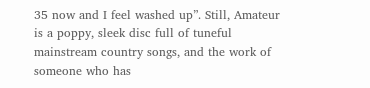35 now and I feel washed up”. Still, Amateur is a poppy, sleek disc full of tuneful mainstream country songs, and the work of someone who has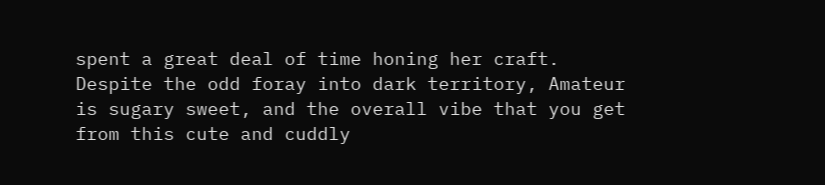spent a great deal of time honing her craft. Despite the odd foray into dark territory, Amateur is sugary sweet, and the overall vibe that you get from this cute and cuddly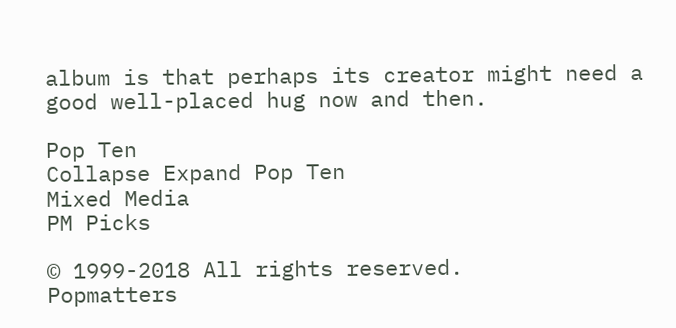album is that perhaps its creator might need a good well-placed hug now and then.

Pop Ten
Collapse Expand Pop Ten
Mixed Media
PM Picks

© 1999-2018 All rights reserved.
Popmatters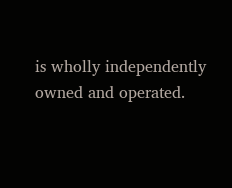is wholly independently owned and operated.